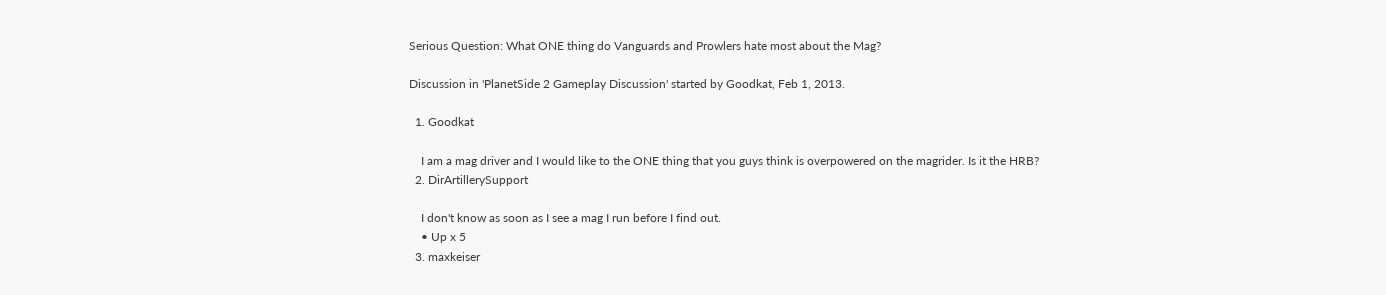Serious Question: What ONE thing do Vanguards and Prowlers hate most about the Mag?

Discussion in 'PlanetSide 2 Gameplay Discussion' started by Goodkat, Feb 1, 2013.

  1. Goodkat

    I am a mag driver and I would like to the ONE thing that you guys think is overpowered on the magrider. Is it the HRB?
  2. DirArtillerySupport

    I don't know as soon as I see a mag I run before I find out.
    • Up x 5
  3. maxkeiser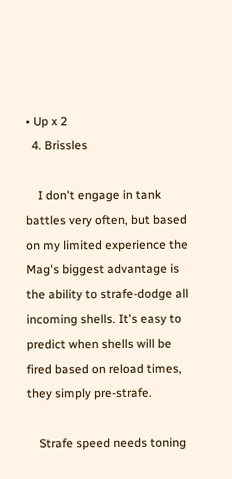• Up x 2
  4. Brissles

    I don't engage in tank battles very often, but based on my limited experience the Mag's biggest advantage is the ability to strafe-dodge all incoming shells. It's easy to predict when shells will be fired based on reload times, they simply pre-strafe.

    Strafe speed needs toning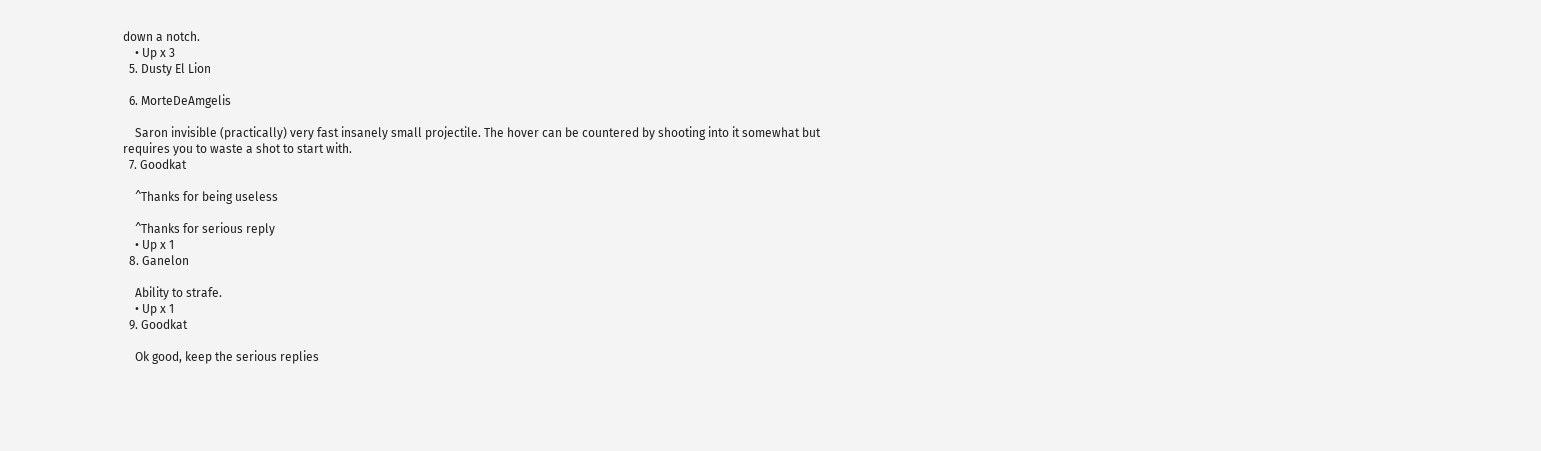down a notch.
    • Up x 3
  5. Dusty El Lion

  6. MorteDeAmgelis

    Saron invisible (practically) very fast insanely small projectile. The hover can be countered by shooting into it somewhat but requires you to waste a shot to start with.
  7. Goodkat

    ^Thanks for being useless

    ^Thanks for serious reply
    • Up x 1
  8. Ganelon

    Ability to strafe.
    • Up x 1
  9. Goodkat

    Ok good, keep the serious replies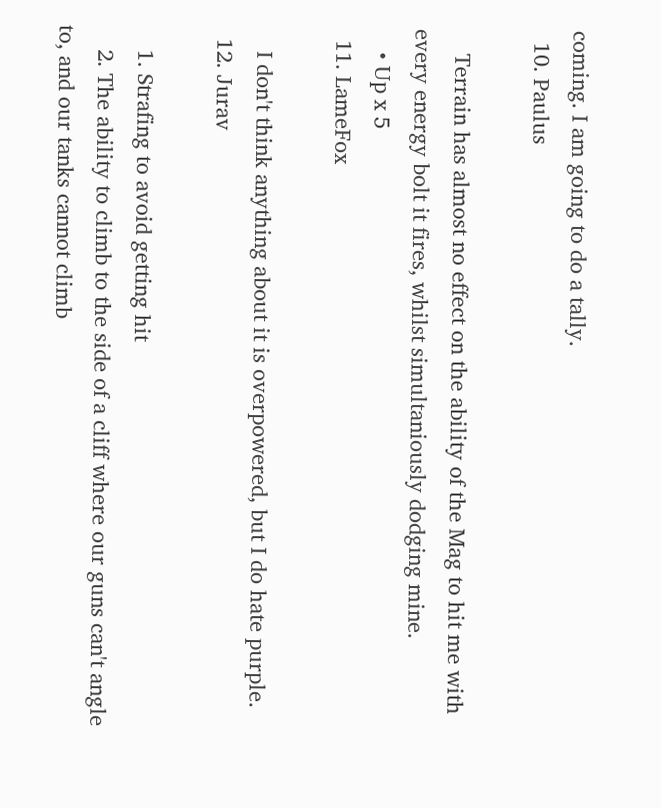coming. I am going to do a tally.
  10. Paulus

    Terrain has almost no effect on the ability of the Mag to hit me with every energy bolt it fires, whilst simultaniously dodging mine.
    • Up x 5
  11. LameFox

    I don't think anything about it is overpowered, but I do hate purple.
  12. Jurav

    1. Strafing to avoid getting hit
    2. The ability to climb to the side of a cliff where our guns can't angle to, and our tanks cannot climb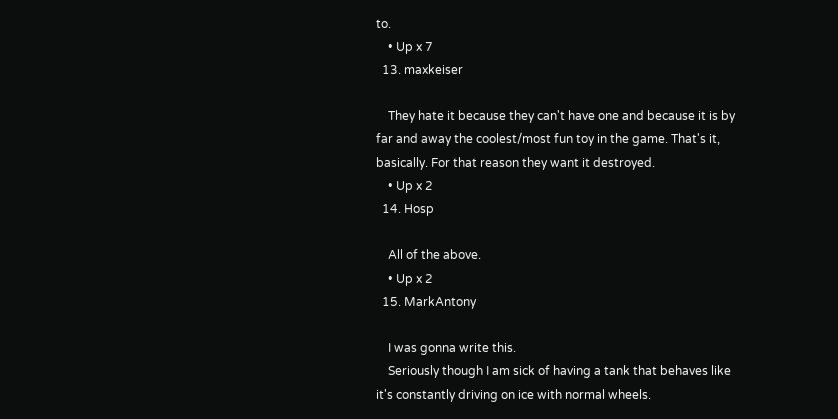to.
    • Up x 7
  13. maxkeiser

    They hate it because they can't have one and because it is by far and away the coolest/most fun toy in the game. That's it, basically. For that reason they want it destroyed.
    • Up x 2
  14. Hosp

    All of the above.
    • Up x 2
  15. MarkAntony

    I was gonna write this.
    Seriously though I am sick of having a tank that behaves like it's constantly driving on ice with normal wheels.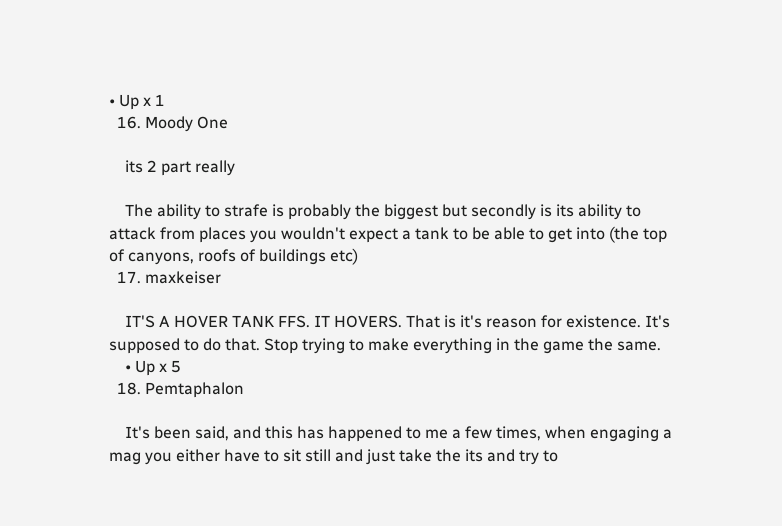• Up x 1
  16. Moody One

    its 2 part really

    The ability to strafe is probably the biggest but secondly is its ability to attack from places you wouldn't expect a tank to be able to get into (the top of canyons, roofs of buildings etc)
  17. maxkeiser

    IT'S A HOVER TANK FFS. IT HOVERS. That is it's reason for existence. It's supposed to do that. Stop trying to make everything in the game the same.
    • Up x 5
  18. Pemtaphalon

    It's been said, and this has happened to me a few times, when engaging a mag you either have to sit still and just take the its and try to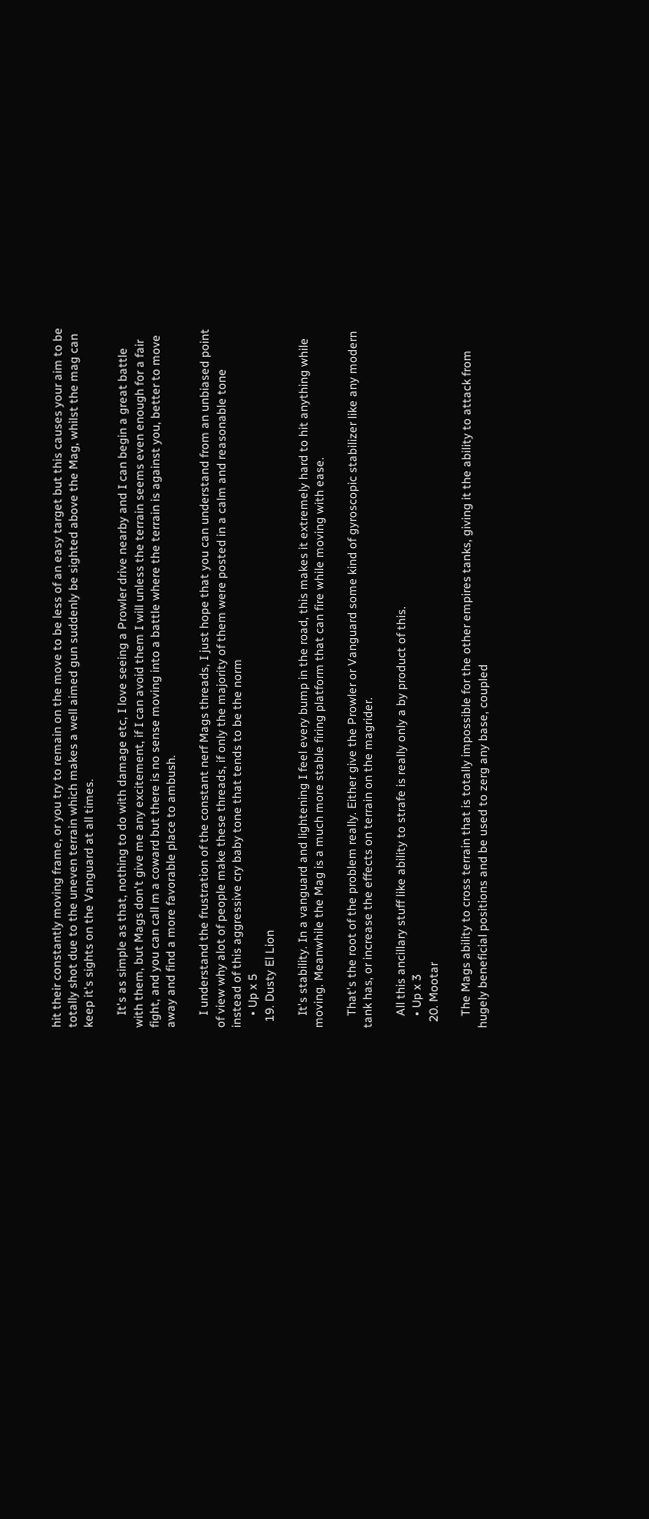hit their constantly moving frame, or you try to remain on the move to be less of an easy target but this causes your aim to be totally shot due to the uneven terrain which makes a well aimed gun suddenly be sighted above the Mag, whilst the mag can keep it's sights on the Vanguard at all times.

    It's as simple as that, nothing to do with damage etc, I love seeing a Prowler drive nearby and I can begin a great battle with them, but Mags don't give me any excitement, if I can avoid them I will unless the terrain seems even enough for a fair fight, and you can call m a coward but there is no sense moving into a battle where the terrain is against you, better to move away and find a more favorable place to ambush.

    I understand the frustration of the constant nerf Mags threads, I just hope that you can understand from an unbiased point of view why alot of people make these threads, if only the majority of them were posted in a calm and reasonable tone instead of this aggressive cry baby tone that tends to be the norm
    • Up x 5
  19. Dusty El Lion

    It's stability. In a vanguard and lightening I feel every bump in the road, this makes it extremely hard to hit anything while moving. Meanwhile the Mag is a much more stable firing platform that can fire while moving with ease.

    That's the root of the problem really. Either give the Prowler or Vanguard some kind of gyroscopic stabilizer like any modern tank has, or increase the effects on terrain on the magrider.

    All this ancillary stuff like ability to strafe is really only a by product of this.
    • Up x 3
  20. Mootar

    The Mags ability to cross terrain that is totally impossible for the other empires tanks, giving it the ability to attack from hugely beneficial positions and be used to zerg any base, coupled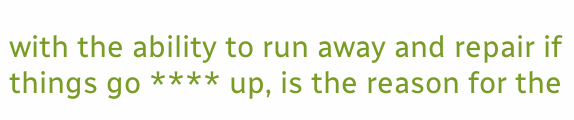with the ability to run away and repair if things go **** up, is the reason for the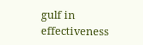gulf in effectiveness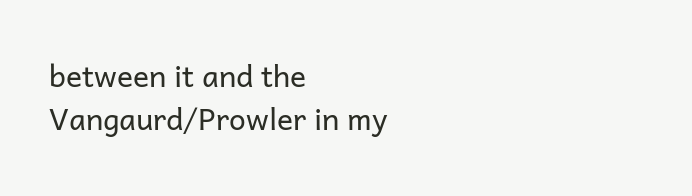between it and the Vangaurd/Prowler in my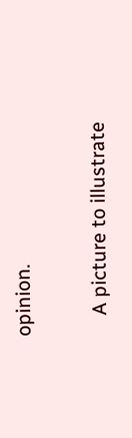opinion.

    A picture to illustrate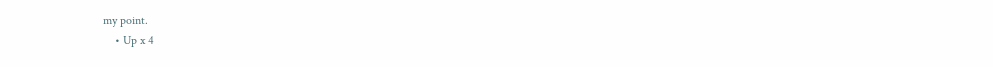my point.
    • Up x 4